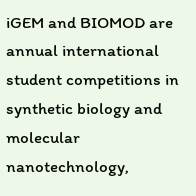iGEM and BIOMOD are annual international student competitions in synthetic biology and molecular nanotechnology,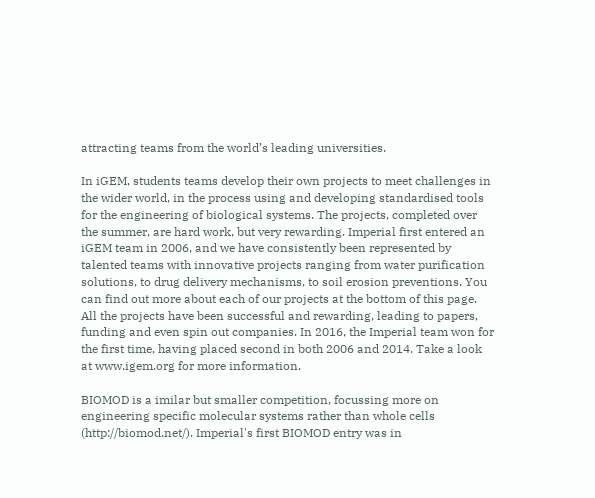attracting teams from the world’s leading universities.

In iGEM, students teams develop their own projects to meet challenges in the wider world, in the process using and developing standardised tools for the engineering of biological systems. The projects, completed over the summer, are hard work, but very rewarding. Imperial first entered an iGEM team in 2006, and we have consistently been represented by talented teams with innovative projects ranging from water purification solutions, to drug delivery mechanisms, to soil erosion preventions. You can find out more about each of our projects at the bottom of this page. All the projects have been successful and rewarding, leading to papers, funding and even spin out companies. In 2016, the Imperial team won for the first time, having placed second in both 2006 and 2014. Take a look at www.igem.org for more information.

BIOMOD is a imilar but smaller competition, focussing more on engineering specific molecular systems rather than whole cells (http://biomod.net/). Imperial's first BIOMOD entry was in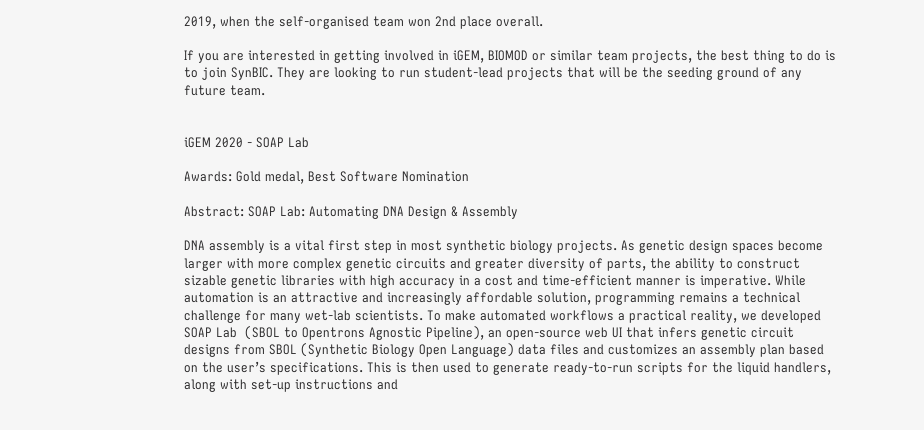2019, when the self-organised team won 2nd place overall.

If you are interested in getting involved in iGEM, BIOMOD or similar team projects, the best thing to do is to join SynBIC. They are looking to run student-lead projects that will be the seeding ground of any future team.


iGEM 2020 - SOAP Lab

Awards: Gold medal, Best Software Nomination

Abstract: SOAP Lab: Automating DNA Design & Assembly

DNA assembly is a vital first step in most synthetic biology projects. As genetic design spaces become larger with more complex genetic circuits and greater diversity of parts, the ability to construct sizable genetic libraries with high accuracy in a cost and time-efficient manner is imperative. While automation is an attractive and increasingly affordable solution, programming remains a technical challenge for many wet-lab scientists. To make automated workflows a practical reality, we developed SOAP Lab  (SBOL to Opentrons Agnostic Pipeline), an open-source web UI that infers genetic circuit designs from SBOL (Synthetic Biology Open Language) data files and customizes an assembly plan based on the user’s specifications. This is then used to generate ready-to-run scripts for the liquid handlers, along with set-up instructions and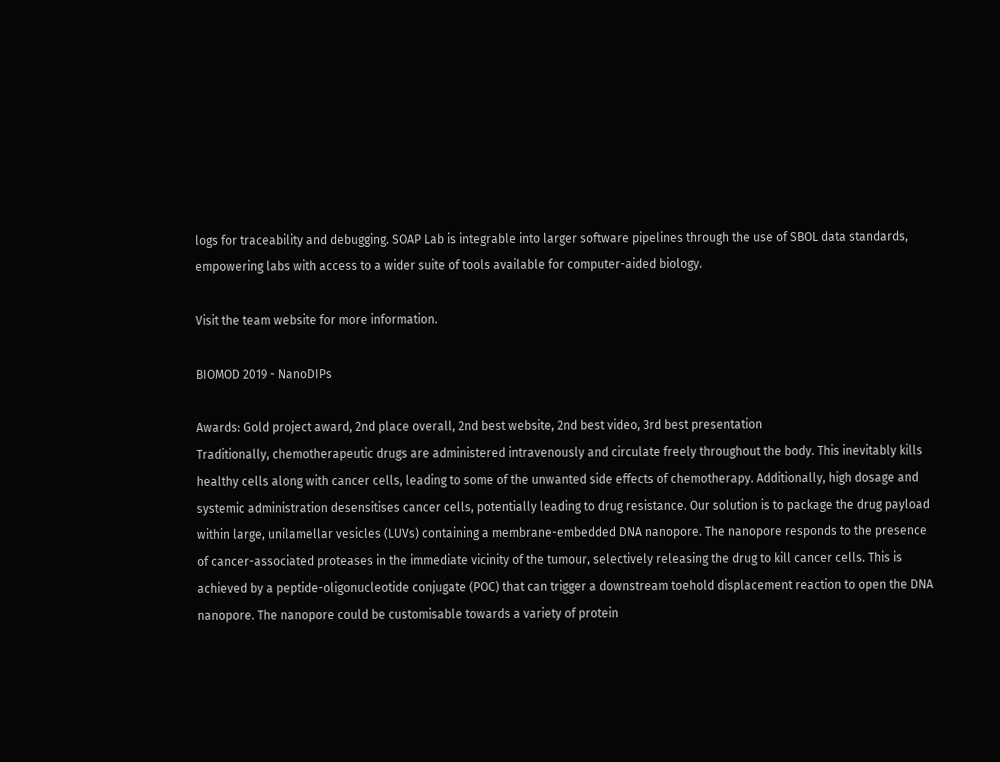logs for traceability and debugging. SOAP Lab is integrable into larger software pipelines through the use of SBOL data standards, empowering labs with access to a wider suite of tools available for computer-aided biology.

Visit the team website for more information.

BIOMOD 2019 - NanoDIPs

Awards: Gold project award, 2nd place overall, 2nd best website, 2nd best video, 3rd best presentation
Traditionally, chemotherapeutic drugs are administered intravenously and circulate freely throughout the body. This inevitably kills healthy cells along with cancer cells, leading to some of the unwanted side effects of chemotherapy. Additionally, high dosage and systemic administration desensitises cancer cells, potentially leading to drug resistance. Our solution is to package the drug payload within large, unilamellar vesicles (LUVs) containing a membrane-embedded DNA nanopore. The nanopore responds to the presence of cancer-associated proteases in the immediate vicinity of the tumour, selectively releasing the drug to kill cancer cells. This is achieved by a peptide-oligonucleotide conjugate (POC) that can trigger a downstream toehold displacement reaction to open the DNA nanopore. The nanopore could be customisable towards a variety of protein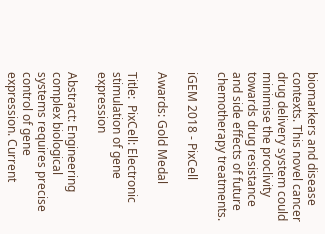biomarkers and disease contexts. This novel cancer drug delivery system could minimise the proclivity towards drug resistance and side effects of future chemotherapy treatments.

iGEM 2018 - PixCell

Awards: Gold Medal

Title:  PixCell: Electronic stimulation of gene expression

Abstract: Engineering complex biological systems requires precise control of gene expression. Current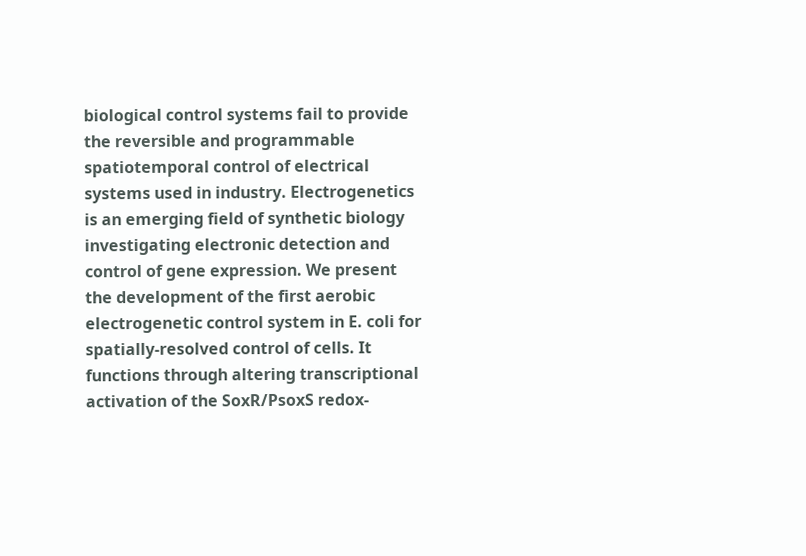biological control systems fail to provide the reversible and programmable spatiotemporal control of electrical systems used in industry. Electrogenetics is an emerging field of synthetic biology investigating electronic detection and control of gene expression. We present the development of the first aerobic electrogenetic control system in E. coli for spatially-resolved control of cells. It functions through altering transcriptional activation of the SoxR/PsoxS redox-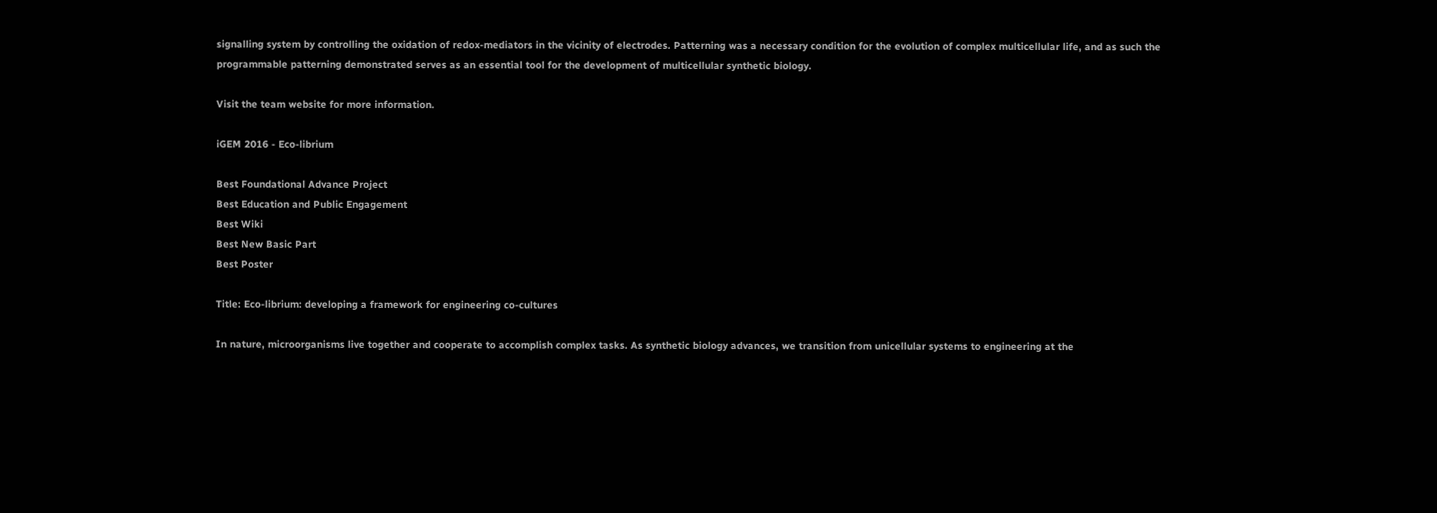signalling system by controlling the oxidation of redox-mediators in the vicinity of electrodes. Patterning was a necessary condition for the evolution of complex multicellular life, and as such the programmable patterning demonstrated serves as an essential tool for the development of multicellular synthetic biology.

Visit the team website for more information.

iGEM 2016 - Eco-librium

Best Foundational Advance Project
Best Education and Public Engagement
Best Wiki
Best New Basic Part
Best Poster

Title: Eco-librium: developing a framework for engineering co-cultures

In nature, microorganisms live together and cooperate to accomplish complex tasks. As synthetic biology advances, we transition from unicellular systems to engineering at the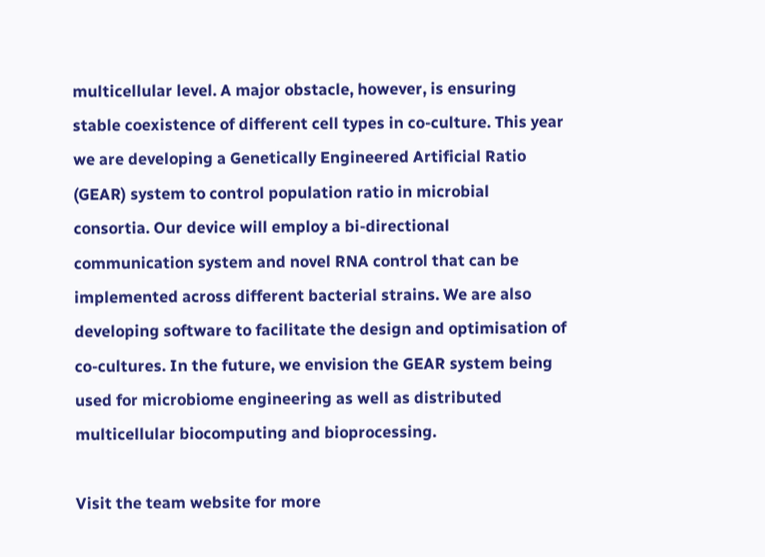multicellular level. A major obstacle, however, is ensuring stable coexistence of different cell types in co-culture. This year we are developing a Genetically Engineered Artificial Ratio (GEAR) system to control population ratio in microbial consortia. Our device will employ a bi-directional communication system and novel RNA control that can be implemented across different bacterial strains. We are also developing software to facilitate the design and optimisation of co-cultures. In the future, we envision the GEAR system being used for microbiome engineering as well as distributed multicellular biocomputing and bioprocessing.

Visit the team website for more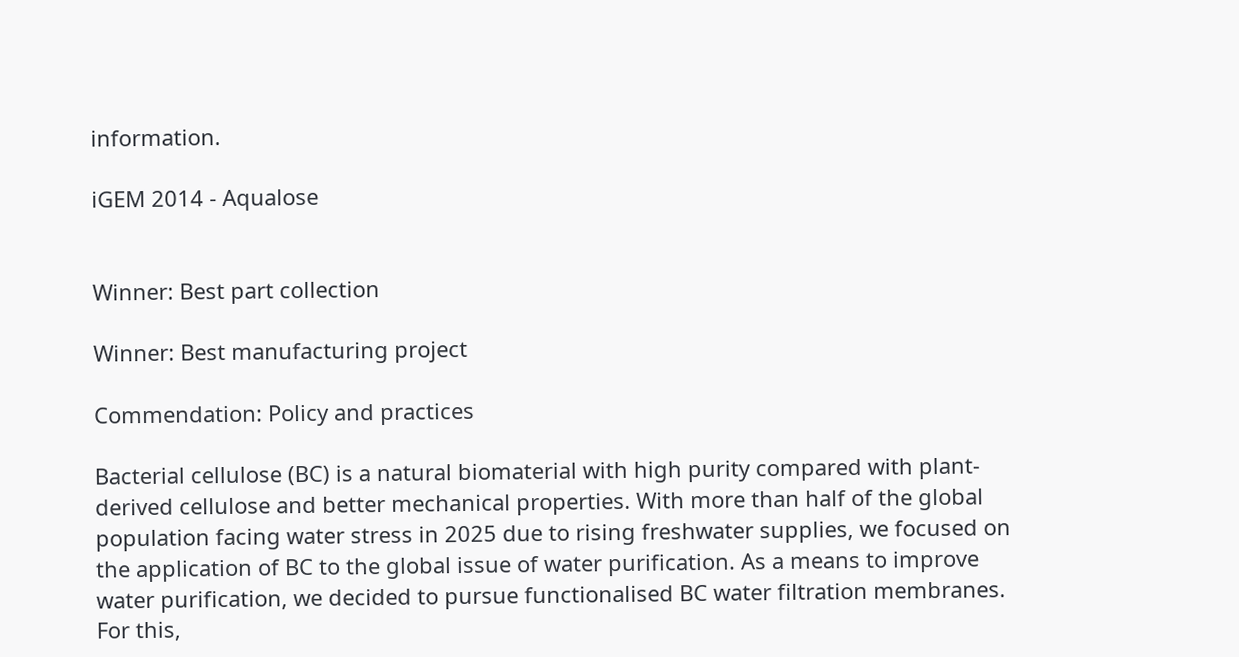information.

iGEM 2014 - Aqualose


Winner: Best part collection

Winner: Best manufacturing project

Commendation: Policy and practices

Bacterial cellulose (BC) is a natural biomaterial with high purity compared with plant-derived cellulose and better mechanical properties. With more than half of the global population facing water stress in 2025 due to rising freshwater supplies, we focused on the application of BC to the global issue of water purification. As a means to improve water purification, we decided to pursue functionalised BC water filtration membranes. For this,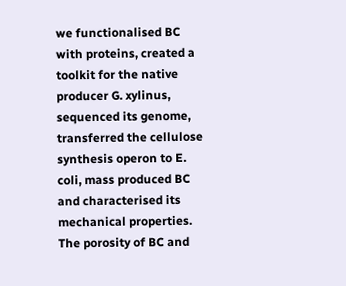we functionalised BC with proteins, created a toolkit for the native producer G. xylinus, sequenced its genome, transferred the cellulose synthesis operon to E. coli, mass produced BC and characterised its mechanical properties. The porosity of BC and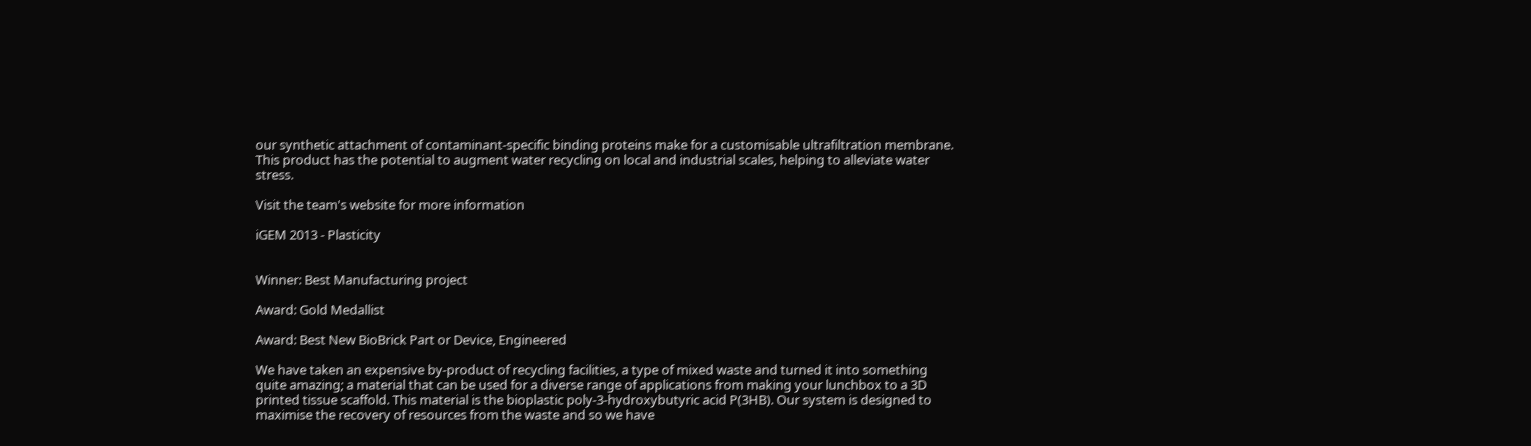our synthetic attachment of contaminant-specific binding proteins make for a customisable ultrafiltration membrane. This product has the potential to augment water recycling on local and industrial scales, helping to alleviate water stress.

Visit the team's website for more information

iGEM 2013 - Plasticity


Winner: Best Manufacturing project

Award: Gold Medallist

Award: Best New BioBrick Part or Device, Engineered

We have taken an expensive by-product of recycling facilities, a type of mixed waste and turned it into something quite amazing; a material that can be used for a diverse range of applications from making your lunchbox to a 3D printed tissue scaffold. This material is the bioplastic poly-3-hydroxybutyric acid P(3HB). Our system is designed to maximise the recovery of resources from the waste and so we have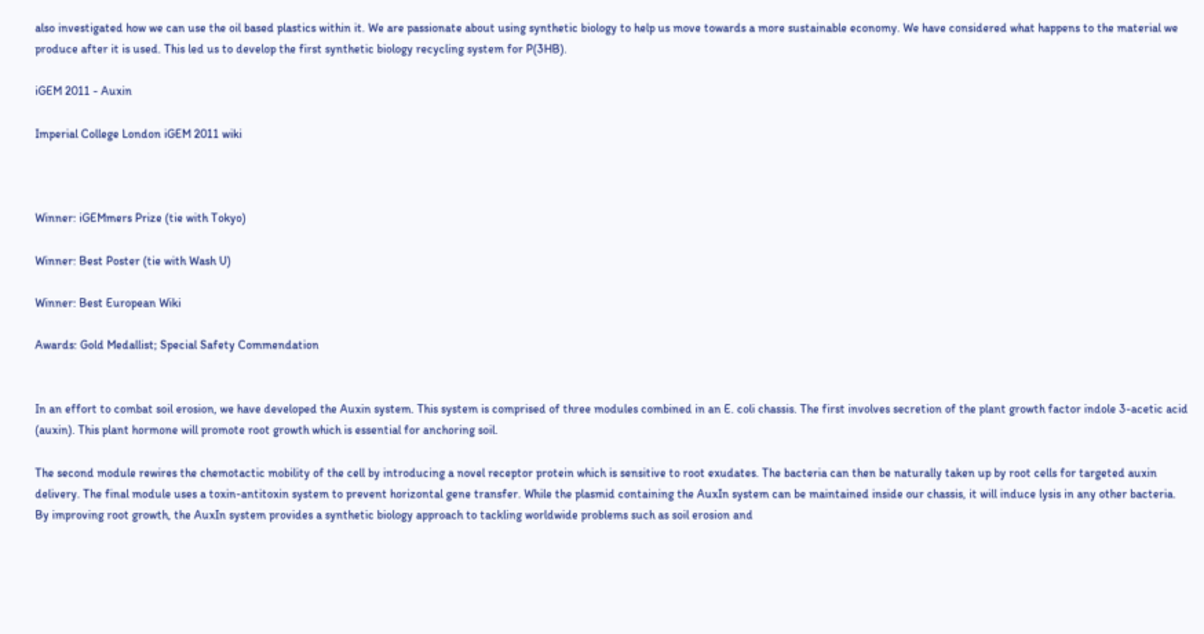also investigated how we can use the oil based plastics within it. We are passionate about using synthetic biology to help us move towards a more sustainable economy. We have considered what happens to the material we produce after it is used. This led us to develop the first synthetic biology recycling system for P(3HB).

iGEM 2011 - Auxin

Imperial College London iGEM 2011 wiki



Winner: iGEMmers Prize (tie with Tokyo)

Winner: Best Poster (tie with Wash U)

Winner: Best European Wiki

Awards: Gold Medallist; Special Safety Commendation


In an effort to combat soil erosion, we have developed the Auxin system. This system is comprised of three modules combined in an E. coli chassis. The first involves secretion of the plant growth factor indole 3-acetic acid (auxin). This plant hormone will promote root growth which is essential for anchoring soil.

The second module rewires the chemotactic mobility of the cell by introducing a novel receptor protein which is sensitive to root exudates. The bacteria can then be naturally taken up by root cells for targeted auxin delivery. The final module uses a toxin-antitoxin system to prevent horizontal gene transfer. While the plasmid containing the AuxIn system can be maintained inside our chassis, it will induce lysis in any other bacteria. By improving root growth, the AuxIn system provides a synthetic biology approach to tackling worldwide problems such as soil erosion and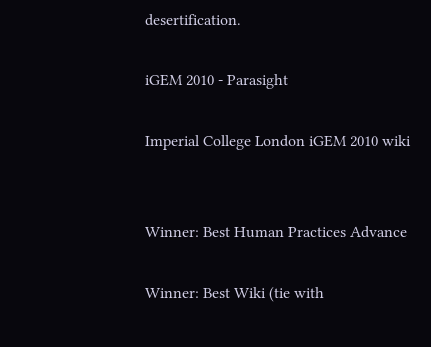desertification.

iGEM 2010 - Parasight

Imperial College London iGEM 2010 wiki


Winner: Best Human Practices Advance

Winner: Best Wiki (tie with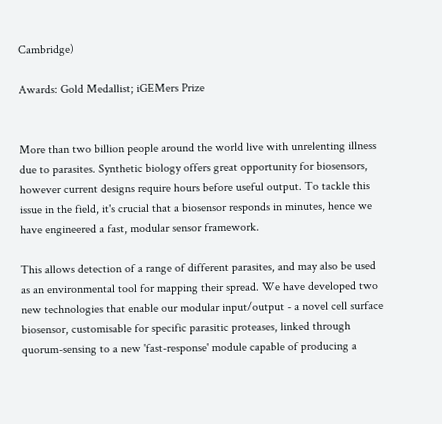Cambridge)

Awards: Gold Medallist; iGEMers Prize


More than two billion people around the world live with unrelenting illness due to parasites. Synthetic biology offers great opportunity for biosensors, however current designs require hours before useful output. To tackle this issue in the field, it's crucial that a biosensor responds in minutes, hence we have engineered a fast, modular sensor framework.

This allows detection of a range of different parasites, and may also be used as an environmental tool for mapping their spread. We have developed two new technologies that enable our modular input/output - a novel cell surface biosensor, customisable for specific parasitic proteases, linked through quorum-sensing to a new 'fast-response' module capable of producing a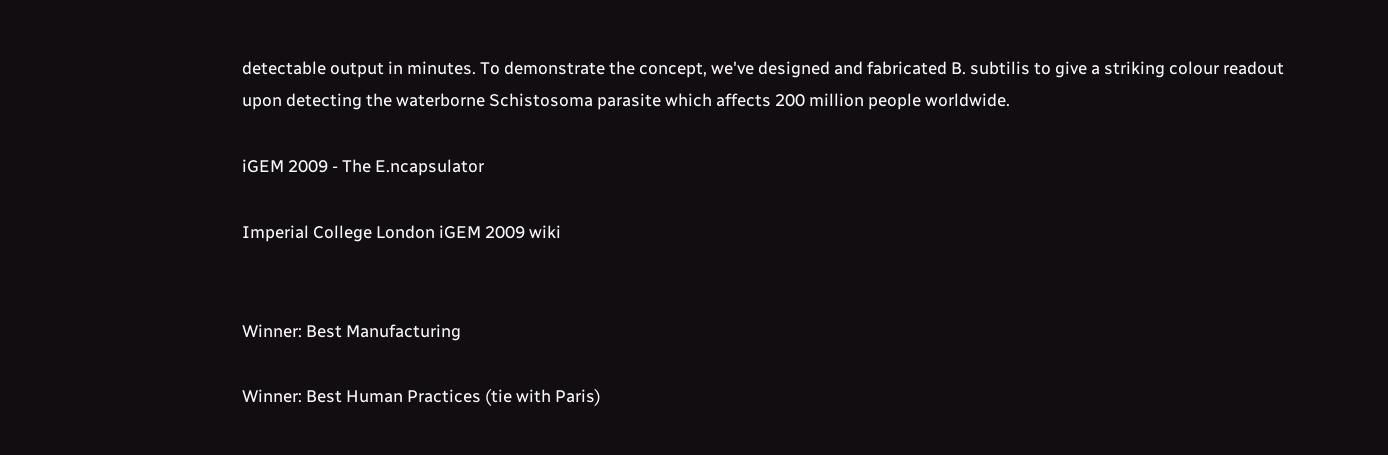detectable output in minutes. To demonstrate the concept, we've designed and fabricated B. subtilis to give a striking colour readout upon detecting the waterborne Schistosoma parasite which affects 200 million people worldwide.

iGEM 2009 - The E.ncapsulator

Imperial College London iGEM 2009 wiki


Winner: Best Manufacturing

Winner: Best Human Practices (tie with Paris)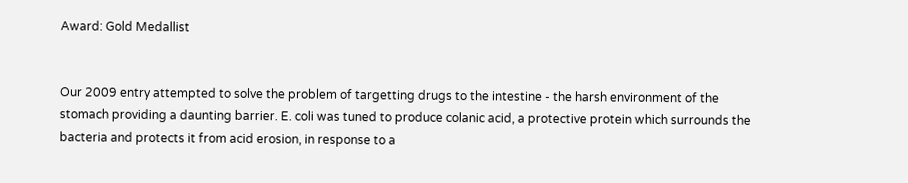Award: Gold Medallist


Our 2009 entry attempted to solve the problem of targetting drugs to the intestine - the harsh environment of the stomach providing a daunting barrier. E. coli was tuned to produce colanic acid, a protective protein which surrounds the bacteria and protects it from acid erosion, in response to a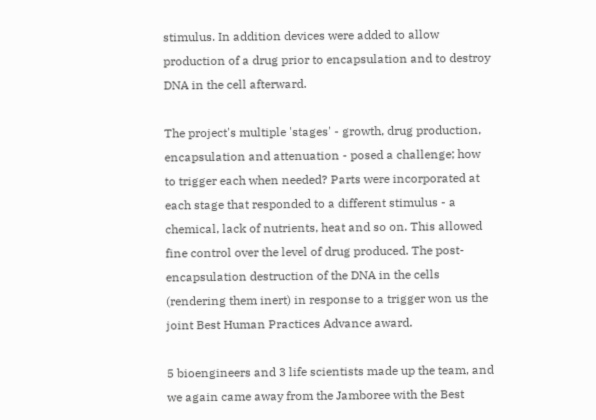stimulus. In addition devices were added to allow production of a drug prior to encapsulation and to destroy DNA in the cell afterward.

The project's multiple 'stages' - growth, drug production, encapsulation and attenuation - posed a challenge; how to trigger each when needed? Parts were incorporated at each stage that responded to a different stimulus - a chemical, lack of nutrients, heat and so on. This allowed fine control over the level of drug produced. The post-encapsulation destruction of the DNA in the cells (rendering them inert) in response to a trigger won us the joint Best Human Practices Advance award.

5 bioengineers and 3 life scientists made up the team, and we again came away from the Jamboree with the Best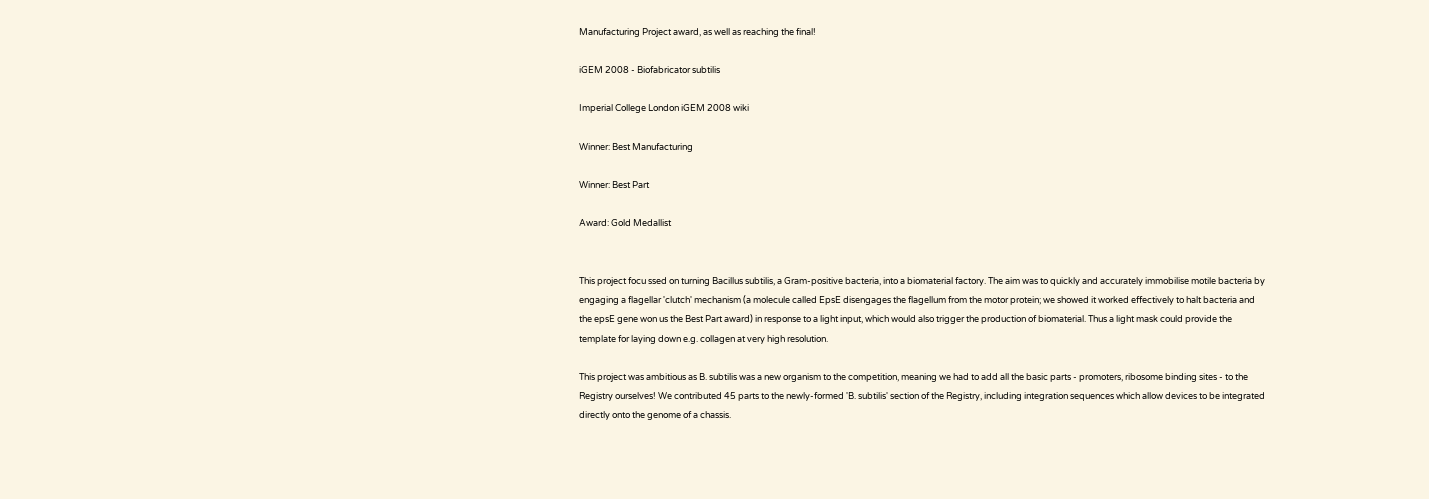Manufacturing Project award, as well as reaching the final!

iGEM 2008 - Biofabricator subtilis

Imperial College London iGEM 2008 wiki

Winner: Best Manufacturing

Winner: Best Part

Award: Gold Medallist


This project focu ssed on turning Bacillus subtilis, a Gram-positive bacteria, into a biomaterial factory. The aim was to quickly and accurately immobilise motile bacteria by engaging a flagellar 'clutch' mechanism (a molecule called EpsE disengages the flagellum from the motor protein; we showed it worked effectively to halt bacteria and the epsE gene won us the Best Part award) in response to a light input, which would also trigger the production of biomaterial. Thus a light mask could provide the template for laying down e.g. collagen at very high resolution.

This project was ambitious as B. subtilis was a new organism to the competition, meaning we had to add all the basic parts - promoters, ribosome binding sites - to the Registry ourselves! We contributed 45 parts to the newly-formed 'B. subtilis' section of the Registry, including integration sequences which allow devices to be integrated directly onto the genome of a chassis.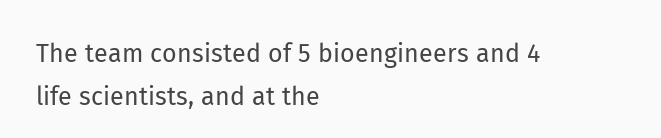The team consisted of 5 bioengineers and 4 life scientists, and at the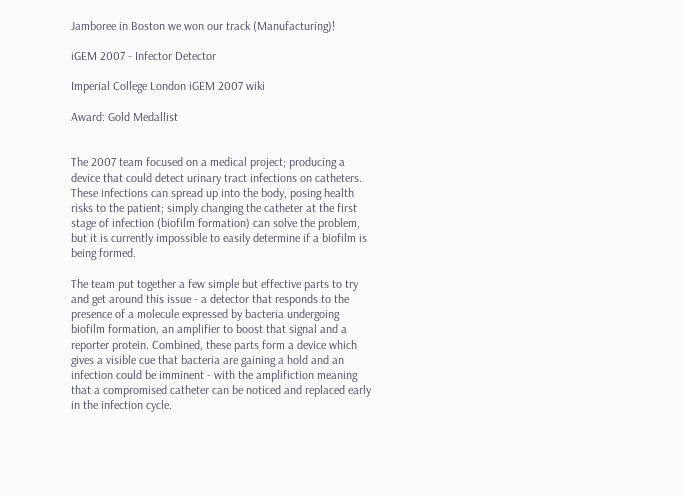Jamboree in Boston we won our track (Manufacturing)!

iGEM 2007 - Infector Detector

Imperial College London iGEM 2007 wiki

Award: Gold Medallist


The 2007 team focused on a medical project; producing a device that could detect urinary tract infections on catheters. These infections can spread up into the body, posing health risks to the patient; simply changing the catheter at the first stage of infection (biofilm formation) can solve the problem, but it is currently impossible to easily determine if a biofilm is being formed.

The team put together a few simple but effective parts to try and get around this issue - a detector that responds to the presence of a molecule expressed by bacteria undergoing biofilm formation, an amplifier to boost that signal and a reporter protein. Combined, these parts form a device which gives a visible cue that bacteria are gaining a hold and an infection could be imminent - with the amplifiction meaning that a compromised catheter can be noticed and replaced early in the infection cycle.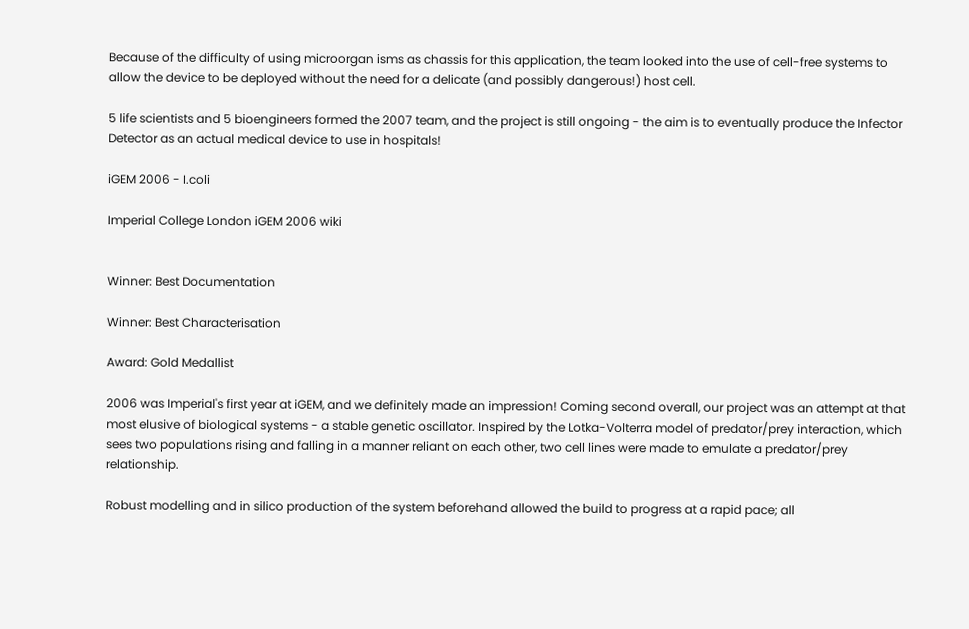Because of the difficulty of using microorgan isms as chassis for this application, the team looked into the use of cell-free systems to allow the device to be deployed without the need for a delicate (and possibly dangerous!) host cell.

5 life scientists and 5 bioengineers formed the 2007 team, and the project is still ongoing - the aim is to eventually produce the Infector Detector as an actual medical device to use in hospitals!

iGEM 2006 - I.coli

Imperial College London iGEM 2006 wiki


Winner: Best Documentation

Winner: Best Characterisation

Award: Gold Medallist

2006 was Imperial's first year at iGEM, and we definitely made an impression! Coming second overall, our project was an attempt at that most elusive of biological systems - a stable genetic oscillator. Inspired by the Lotka-Volterra model of predator/prey interaction, which sees two populations rising and falling in a manner reliant on each other, two cell lines were made to emulate a predator/prey relationship.

Robust modelling and in silico production of the system beforehand allowed the build to progress at a rapid pace; all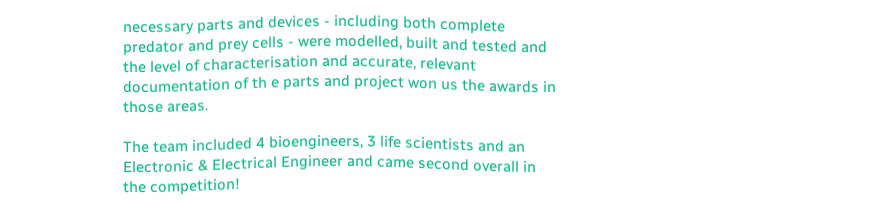necessary parts and devices - including both complete predator and prey cells - were modelled, built and tested and the level of characterisation and accurate, relevant documentation of th e parts and project won us the awards in those areas.

The team included 4 bioengineers, 3 life scientists and an Electronic & Electrical Engineer and came second overall in the competition!